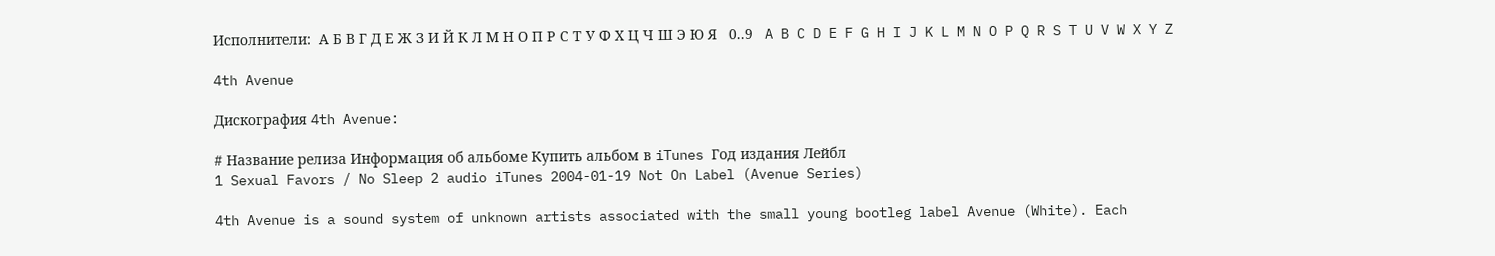Исполнители:  А Б В Г Д Е Ж З И Й К Л М Н О П Р С Т У Ф Х Ц Ч Ш Э Ю Я   0..9   A B C D E F G H I J K L M N O P Q R S T U V W X Y Z

4th Avenue

Дискография 4th Avenue:

# Название релиза Информация об aльбоме Купить альбом в iTunes Год издания Лейбл
1 Sexual Favors / No Sleep 2 audio iTunes 2004-01-19 Not On Label (Avenue Series)

4th Avenue is a sound system of unknown artists associated with the small young bootleg label Avenue (White). Each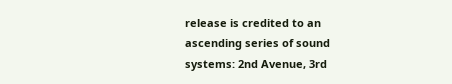release is credited to an ascending series of sound systems: 2nd Avenue, 3rd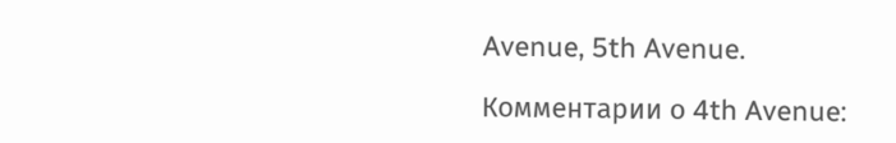Avenue, 5th Avenue.

Комментарии о 4th Avenue: